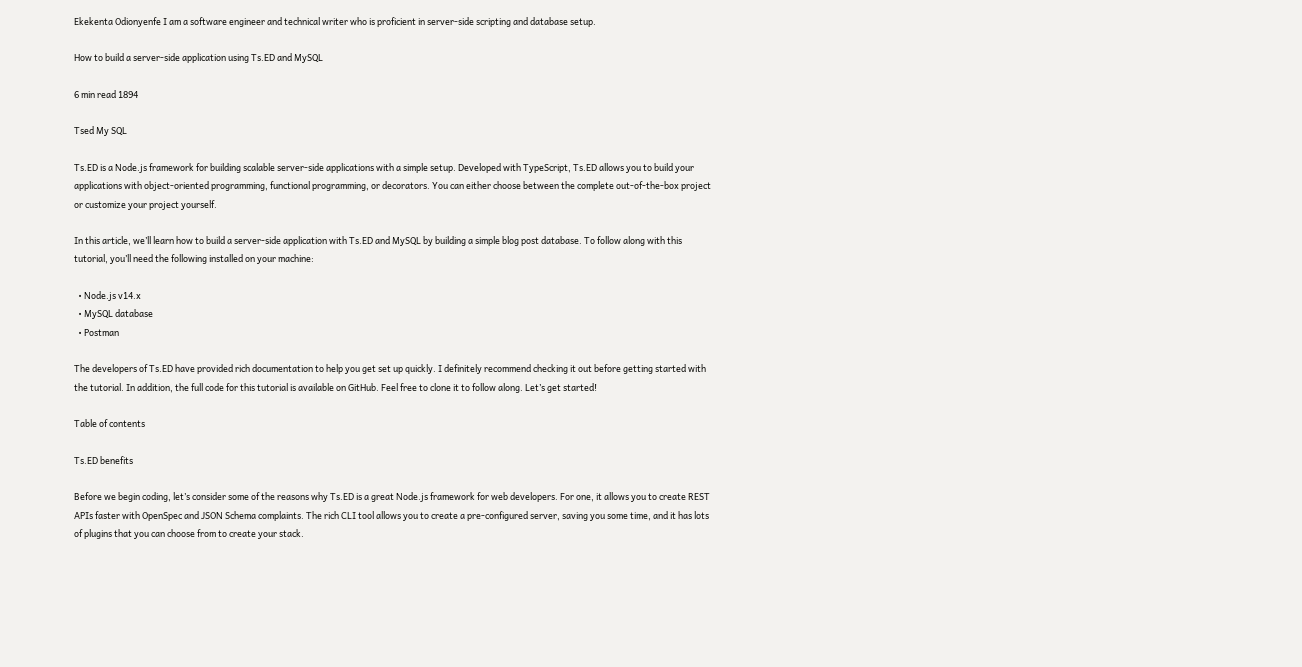Ekekenta Odionyenfe I am a software engineer and technical writer who is proficient in server-side scripting and database setup.

How to build a server-side application using Ts.ED and MySQL

6 min read 1894

Tsed My SQL

Ts.ED is a Node.js framework for building scalable server-side applications with a simple setup. Developed with TypeScript, Ts.ED allows you to build your applications with object-oriented programming, functional programming, or decorators. You can either choose between the complete out-of-the-box project or customize your project yourself.

In this article, we’ll learn how to build a server-side application with Ts.ED and MySQL by building a simple blog post database. To follow along with this tutorial, you’ll need the following installed on your machine:

  • Node.js v14.x
  • MySQL database
  • Postman

The developers of Ts.ED have provided rich documentation to help you get set up quickly. I definitely recommend checking it out before getting started with the tutorial. In addition, the full code for this tutorial is available on GitHub. Feel free to clone it to follow along. Let’s get started!

Table of contents

Ts.ED benefits

Before we begin coding, let’s consider some of the reasons why Ts.ED is a great Node.js framework for web developers. For one, it allows you to create REST APIs faster with OpenSpec and JSON Schema complaints. The rich CLI tool allows you to create a pre-configured server, saving you some time, and it has lots of plugins that you can choose from to create your stack.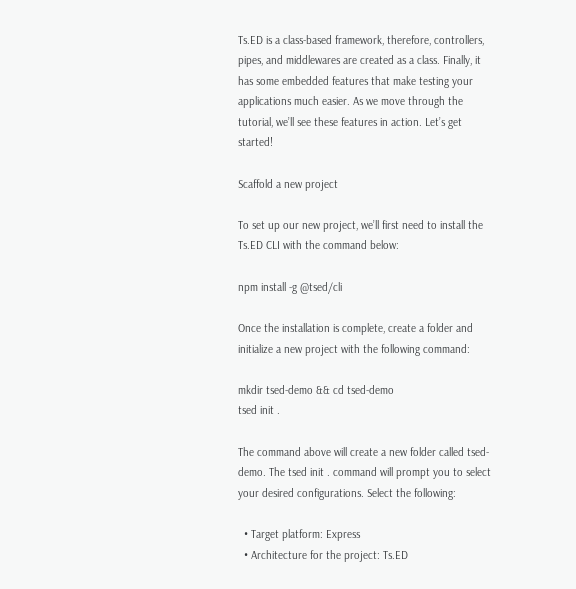Ts.ED is a class-based framework, therefore, controllers, pipes, and middlewares are created as a class. Finally, it has some embedded features that make testing your applications much easier. As we move through the tutorial, we’ll see these features in action. Let’s get started!

Scaffold a new project

To set up our new project, we’ll first need to install the Ts.ED CLI with the command below:

npm install -g @tsed/cli

Once the installation is complete, create a folder and initialize a new project with the following command:

mkdir tsed-demo && cd tsed-demo
tsed init .

The command above will create a new folder called tsed-demo. The tsed init . command will prompt you to select your desired configurations. Select the following:

  • Target platform: Express
  • Architecture for the project: Ts.ED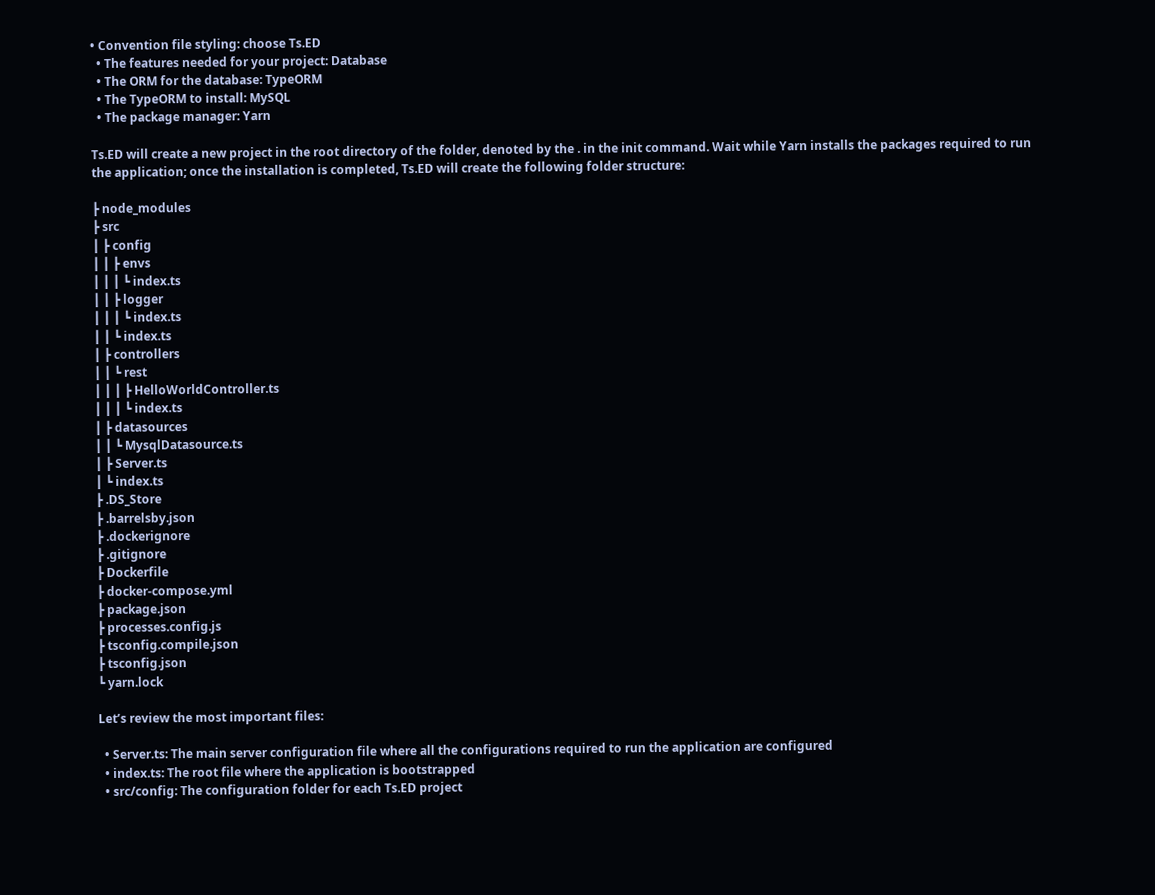• Convention file styling: choose Ts.ED
  • The features needed for your project: Database
  • The ORM for the database: TypeORM
  • The TypeORM to install: MySQL
  • The package manager: Yarn

Ts.ED will create a new project in the root directory of the folder, denoted by the . in the init command. Wait while Yarn installs the packages required to run the application; once the installation is completed, Ts.ED will create the following folder structure:

┣ node_modules
┣ src
┃ ┣ config
┃ ┃ ┣ envs
┃ ┃ ┃ ┗ index.ts
┃ ┃ ┣ logger
┃ ┃ ┃ ┗ index.ts
┃ ┃ ┗ index.ts
┃ ┣ controllers
┃ ┃ ┗ rest
┃ ┃ ┃ ┣ HelloWorldController.ts
┃ ┃ ┃ ┗ index.ts
┃ ┣ datasources
┃ ┃ ┗ MysqlDatasource.ts
┃ ┣ Server.ts
┃ ┗ index.ts
┣ .DS_Store
┣ .barrelsby.json
┣ .dockerignore
┣ .gitignore
┣ Dockerfile
┣ docker-compose.yml
┣ package.json
┣ processes.config.js
┣ tsconfig.compile.json
┣ tsconfig.json
┗ yarn.lock

Let’s review the most important files:

  • Server.ts: The main server configuration file where all the configurations required to run the application are configured
  • index.ts: The root file where the application is bootstrapped
  • src/config: The configuration folder for each Ts.ED project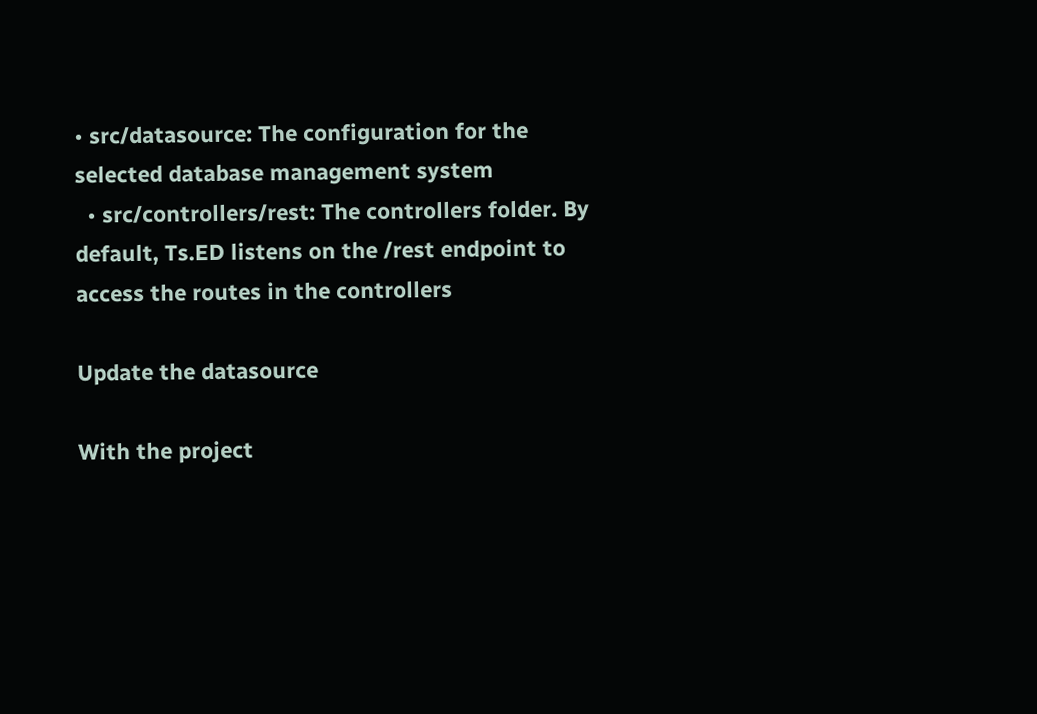• src/datasource: The configuration for the selected database management system
  • src/controllers/rest: The controllers folder. By default, Ts.ED listens on the /rest endpoint to access the routes in the controllers

Update the datasource

With the project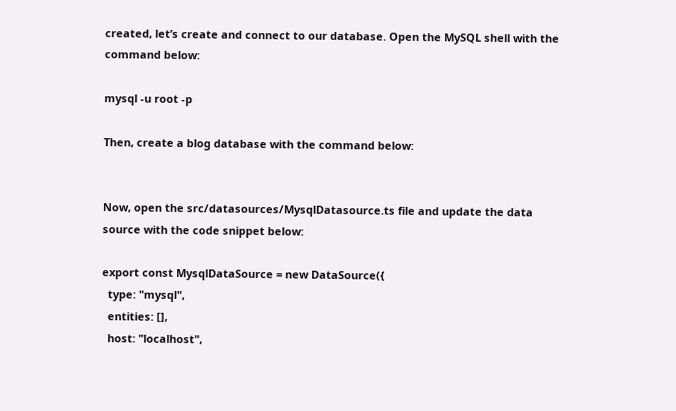created, let’s create and connect to our database. Open the MySQL shell with the command below:

mysql -u root -p

Then, create a blog database with the command below:


Now, open the src/datasources/MysqlDatasource.ts file and update the data source with the code snippet below:

export const MysqlDataSource = new DataSource({
  type: "mysql",
  entities: [],
  host: "localhost",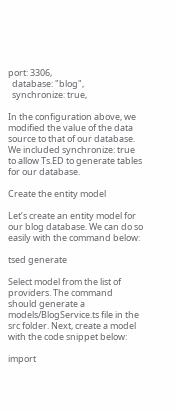port: 3306,
  database: "blog",
  synchronize: true,

In the configuration above, we modified the value of the data source to that of our database. We included synchronize: true to allow Ts.ED to generate tables for our database.

Create the entity model

Let’s create an entity model for our blog database. We can do so easily with the command below:

tsed generate

Select model from the list of providers. The command should generate a models/BlogService.ts file in the src folder. Next, create a model with the code snippet below:

import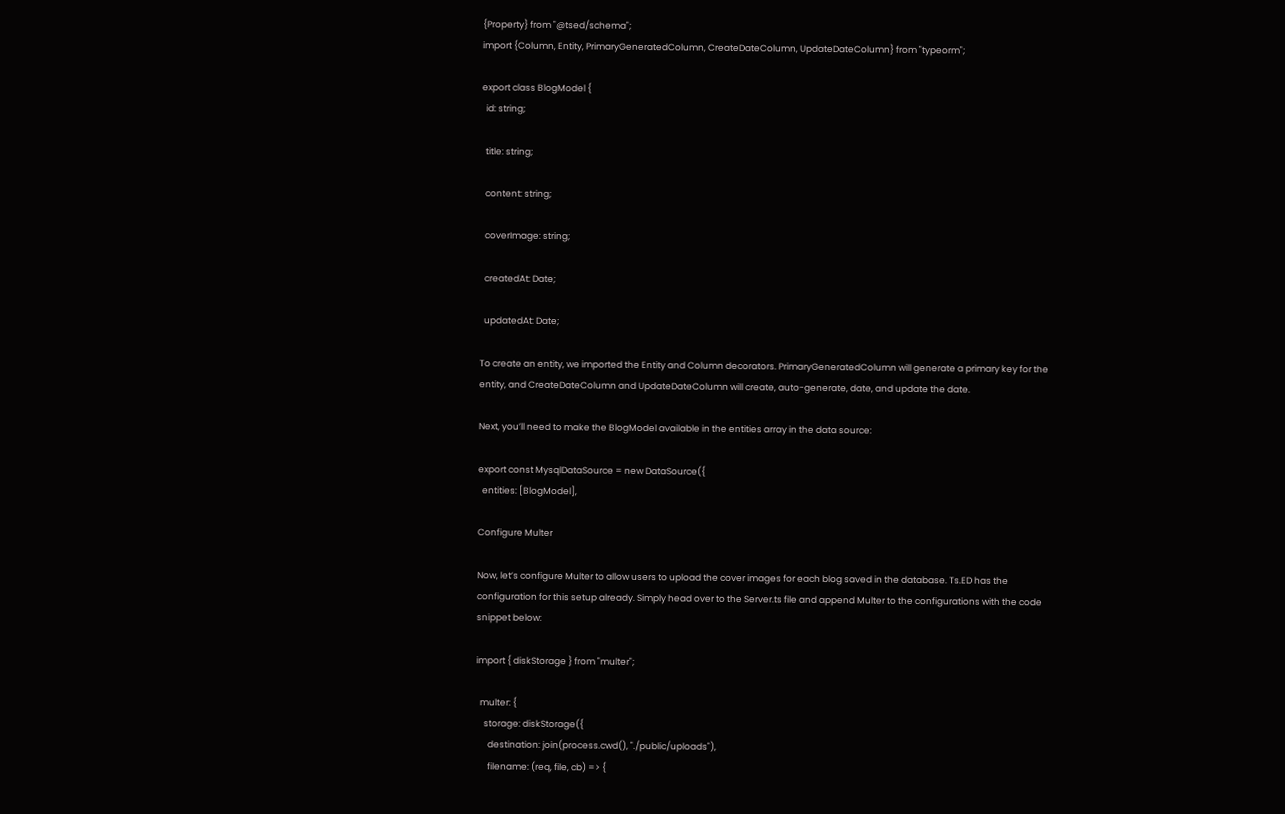{Property} from "@tsed/schema";
import {Column, Entity, PrimaryGeneratedColumn, CreateDateColumn, UpdateDateColumn} from "typeorm";

export class BlogModel {
  id: string;

  title: string;

  content: string;

  coverImage: string;

  createdAt: Date;

  updatedAt: Date;

To create an entity, we imported the Entity and Column decorators. PrimaryGeneratedColumn will generate a primary key for the entity, and CreateDateColumn and UpdateDateColumn will create, auto-generate, date, and update the date.

Next, you’ll need to make the BlogModel available in the entities array in the data source:

export const MysqlDataSource = new DataSource({
  entities: [BlogModel],

Configure Multer

Now, let’s configure Multer to allow users to upload the cover images for each blog saved in the database. Ts.ED has the configuration for this setup already. Simply head over to the Server.ts file and append Multer to the configurations with the code snippet below:

import { diskStorage } from "multer";

  multer: {
    storage: diskStorage({
      destination: join(process.cwd(), "./public/uploads"),
      filename: (req, file, cb) => {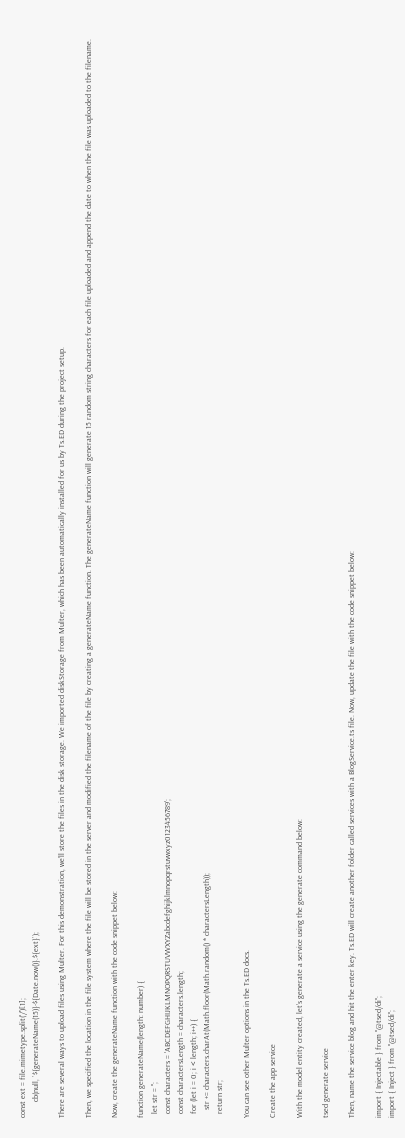const ext = file.mimetype.split('/')[1];
        cb(null, `${generateName(15)}-${Date.now()}.${ext}`);

There are several ways to upload files using Multer. For this demonstration, we’ll store the files in the disk storage. We imported diskStorage from Multer, which has been automatically installed for us by Ts.ED during the project setup.

Then, we specified the location in the file system where the file will be stored in the server and modified the filename of the file by creating a generateName function. The generateName function will generate 15 random string characters for each file uploaded and append the date to when the file was uploaded to the filename.

Now, create the generateName function with the code snippet below:

function generateName(length: number) {
  let str = '';
  const characters = 'ABCDEFGHIJKLMNOPQRSTUVWXYZabcdefghijklmnopqrstuvwxyz0123456789';
  const charactersLength = characters.length;
  for (let i = 0; i < length; i++) {
    str += characters.charAt(Math.floor(Math.random() * charactersLength));
  return str;

You can see other Multer options in the Ts.ED docs.

Create the app service

With the model entity created, let’s generate a service using the generate command below:

tsed generate service

Then, name the service blog and hit the enter key. Ts.ED will create another folder called services with a BlogService.ts file. Now, update the file with the code snippet below:

import { Injectable } from "@tsed/di";
import { Inject } from "@tsed/di";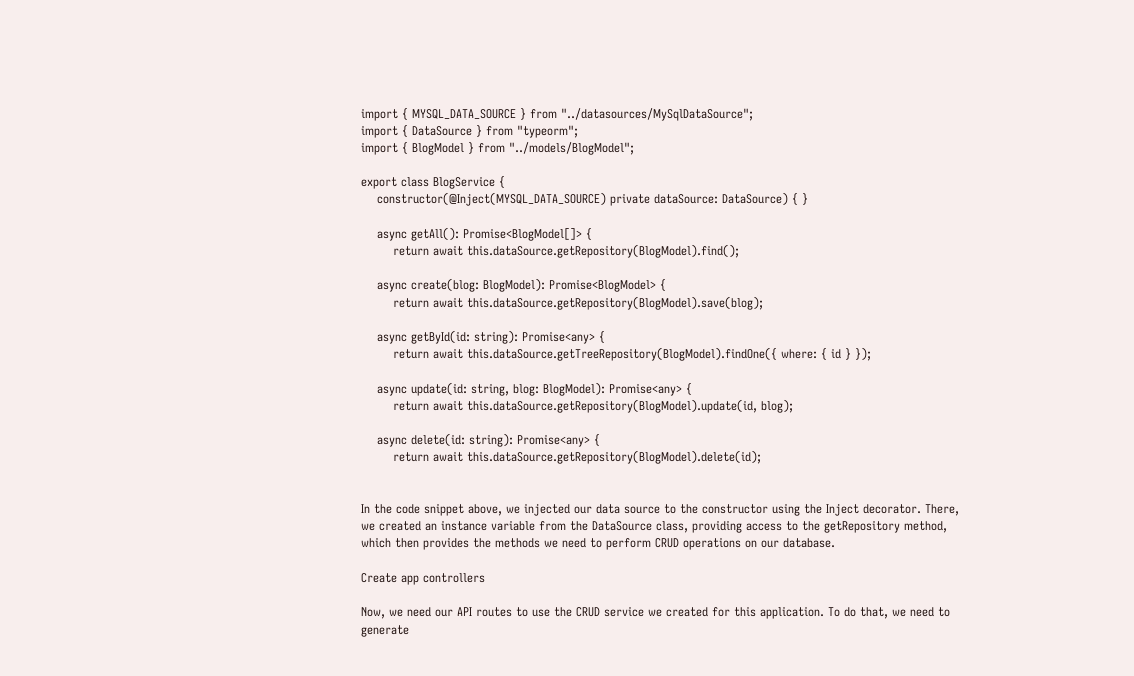import { MYSQL_DATA_SOURCE } from "../datasources/MySqlDataSource";
import { DataSource } from "typeorm";
import { BlogModel } from "../models/BlogModel";

export class BlogService {
    constructor(@Inject(MYSQL_DATA_SOURCE) private dataSource: DataSource) { }

    async getAll(): Promise<BlogModel[]> {
        return await this.dataSource.getRepository(BlogModel).find();

    async create(blog: BlogModel): Promise<BlogModel> {
        return await this.dataSource.getRepository(BlogModel).save(blog);

    async getById(id: string): Promise<any> {
        return await this.dataSource.getTreeRepository(BlogModel).findOne({ where: { id } });

    async update(id: string, blog: BlogModel): Promise<any> {
        return await this.dataSource.getRepository(BlogModel).update(id, blog);

    async delete(id: string): Promise<any> {
        return await this.dataSource.getRepository(BlogModel).delete(id);


In the code snippet above, we injected our data source to the constructor using the Inject decorator. There, we created an instance variable from the DataSource class, providing access to the getRepository method, which then provides the methods we need to perform CRUD operations on our database.

Create app controllers

Now, we need our API routes to use the CRUD service we created for this application. To do that, we need to generate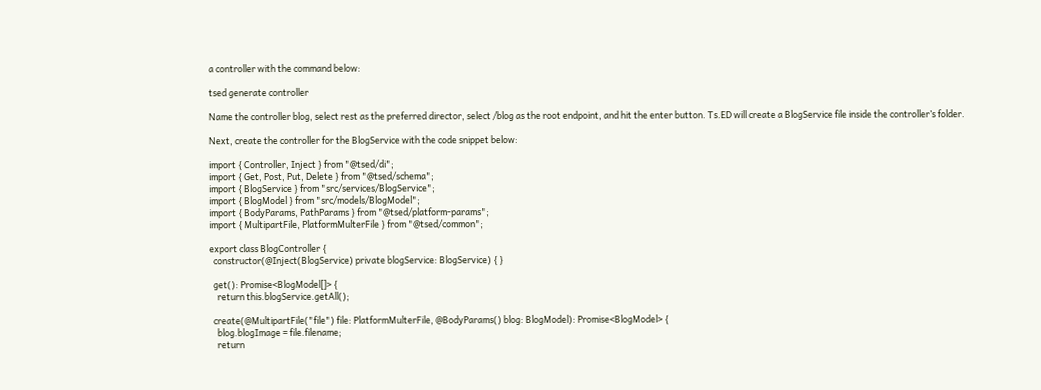a controller with the command below:

tsed generate controller

Name the controller blog, select rest as the preferred director, select /blog as the root endpoint, and hit the enter button. Ts.ED will create a BlogService file inside the controller’s folder.

Next, create the controller for the BlogService with the code snippet below:

import { Controller, Inject } from "@tsed/di";
import { Get, Post, Put, Delete } from "@tsed/schema";
import { BlogService } from "src/services/BlogService";
import { BlogModel } from "src/models/BlogModel";
import { BodyParams, PathParams } from "@tsed/platform-params";
import { MultipartFile, PlatformMulterFile } from "@tsed/common";

export class BlogController {
  constructor(@Inject(BlogService) private blogService: BlogService) { }

  get(): Promise<BlogModel[]> {
    return this.blogService.getAll();

  create(@MultipartFile("file") file: PlatformMulterFile, @BodyParams() blog: BlogModel): Promise<BlogModel> {
    blog.blogImage = file.filename;
    return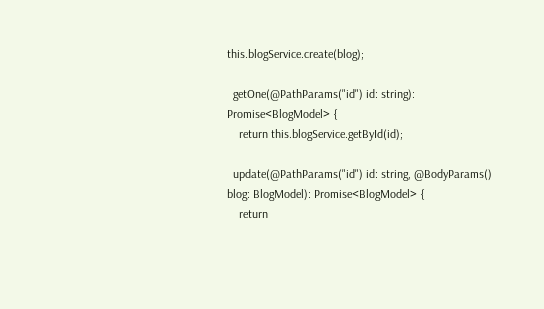this.blogService.create(blog);

  getOne(@PathParams("id") id: string): Promise<BlogModel> {
    return this.blogService.getById(id);

  update(@PathParams("id") id: string, @BodyParams() blog: BlogModel): Promise<BlogModel> {
    return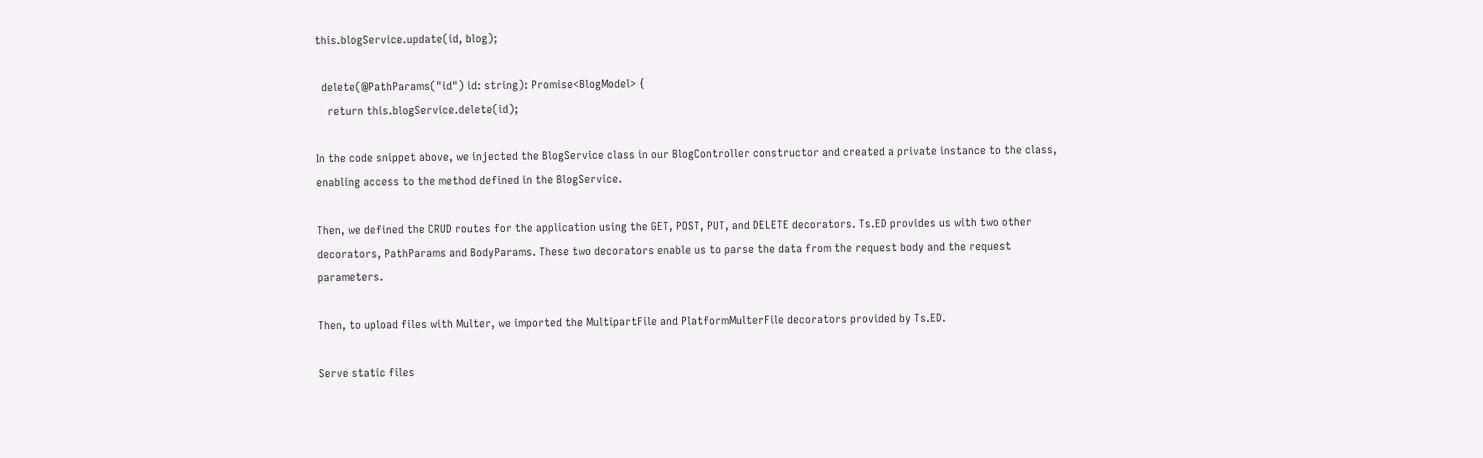this.blogService.update(id, blog);

  delete(@PathParams("id") id: string): Promise<BlogModel> {
    return this.blogService.delete(id);

In the code snippet above, we injected the BlogService class in our BlogController constructor and created a private instance to the class, enabling access to the method defined in the BlogService.

Then, we defined the CRUD routes for the application using the GET, POST, PUT, and DELETE decorators. Ts.ED provides us with two other decorators, PathParams and BodyParams. These two decorators enable us to parse the data from the request body and the request parameters.

Then, to upload files with Multer, we imported the MultipartFile and PlatformMulterFile decorators provided by Ts.ED.

Serve static files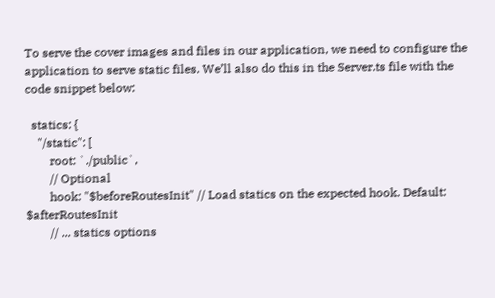To serve the cover images and files in our application, we need to configure the application to serve static files. We’ll also do this in the Server.ts file with the code snippet below:

  statics: {
    "/static": [
        root: `./public`,
        // Optional
        hook: "$beforeRoutesInit" // Load statics on the expected hook. Default: $afterRoutesInit
        // ... statics options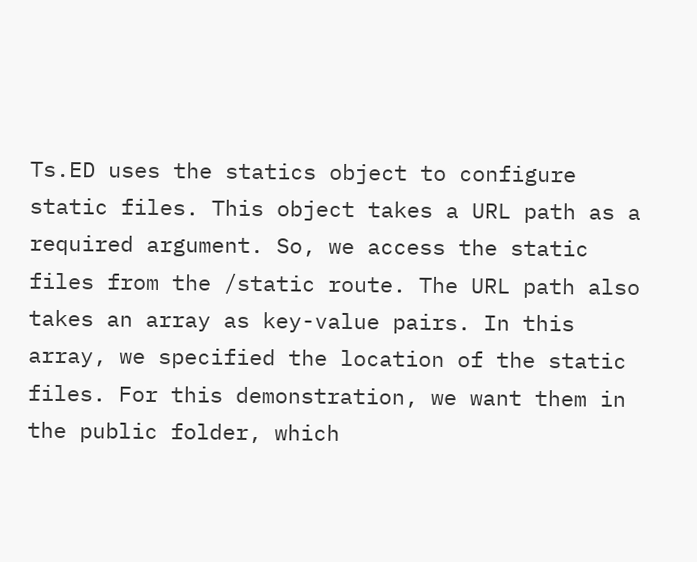Ts.ED uses the statics object to configure static files. This object takes a URL path as a required argument. So, we access the static files from the /static route. The URL path also takes an array as key-value pairs. In this array, we specified the location of the static files. For this demonstration, we want them in the public folder, which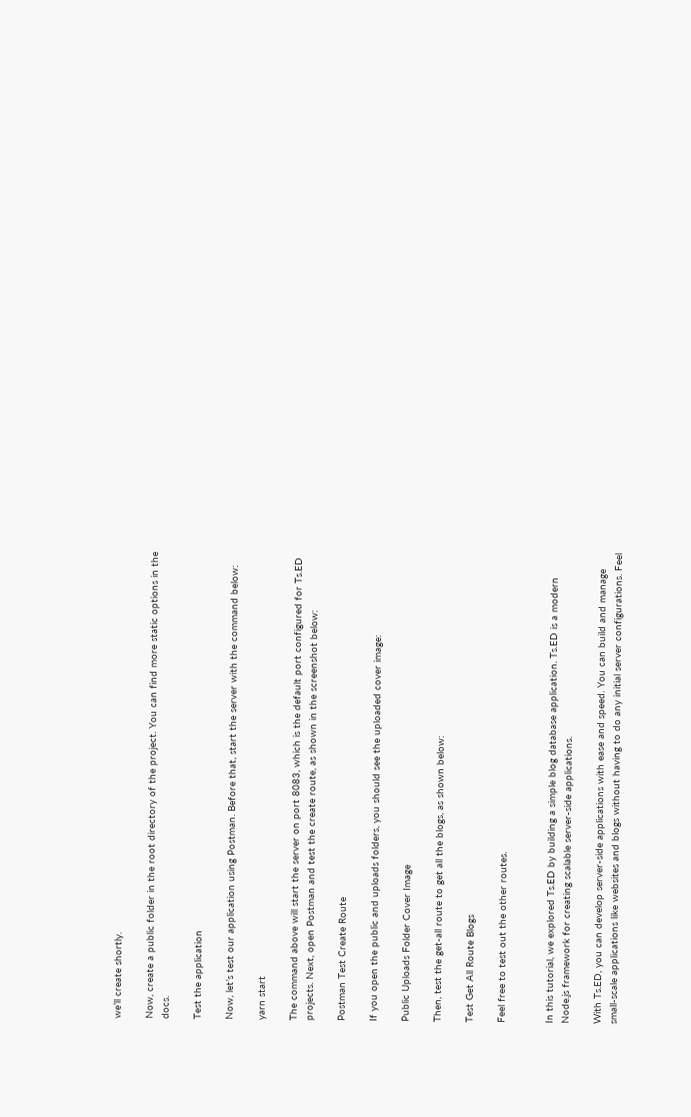we’ll create shortly.

Now, create a public folder in the root directory of the project. You can find more static options in the docs.

Test the application

Now, let’s test our application using Postman. Before that, start the server with the command below:

yarn start

The command above will start the server on port 8083, which is the default port configured for Ts.ED projects. Next, open Postman and test the create route, as shown in the screenshot below:

Postman Test Create Route

If you open the public and uploads folders, you should see the uploaded cover image:

Public Uploads Folder Cover Image

Then, test the get-all route to get all the blogs, as shown below:

Test Get All Route Blogs

Feel free to test out the other routes.


In this tutorial, we explored Ts.ED by building a simple blog database application. Ts.ED is a modern Node.js framework for creating scalable server-side applications.

With Ts.ED, you can develop server-side applications with ease and speed. You can build and manage small-scale applications like websites and blogs without having to do any initial server configurations. Feel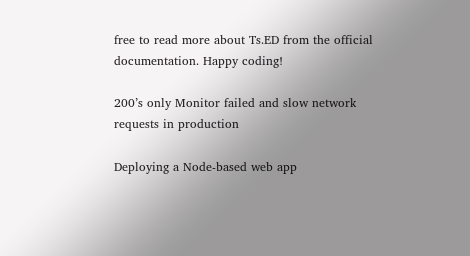free to read more about Ts.ED from the official documentation. Happy coding!

200’s only Monitor failed and slow network requests in production

Deploying a Node-based web app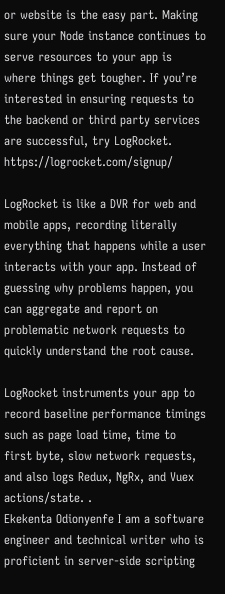or website is the easy part. Making sure your Node instance continues to serve resources to your app is where things get tougher. If you’re interested in ensuring requests to the backend or third party services are successful, try LogRocket. https://logrocket.com/signup/

LogRocket is like a DVR for web and mobile apps, recording literally everything that happens while a user interacts with your app. Instead of guessing why problems happen, you can aggregate and report on problematic network requests to quickly understand the root cause.

LogRocket instruments your app to record baseline performance timings such as page load time, time to first byte, slow network requests, and also logs Redux, NgRx, and Vuex actions/state. .
Ekekenta Odionyenfe I am a software engineer and technical writer who is proficient in server-side scripting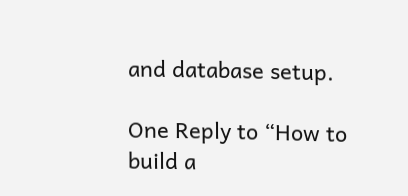and database setup.

One Reply to “How to build a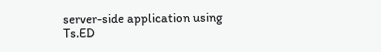server-side application using Ts.ED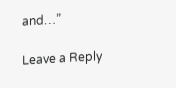and…”

Leave a Reply